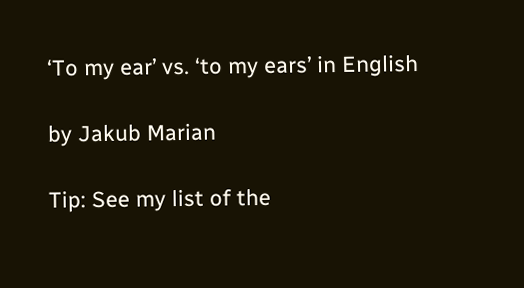‘To my ear’ vs. ‘to my ears’ in English

by Jakub Marian

Tip: See my list of the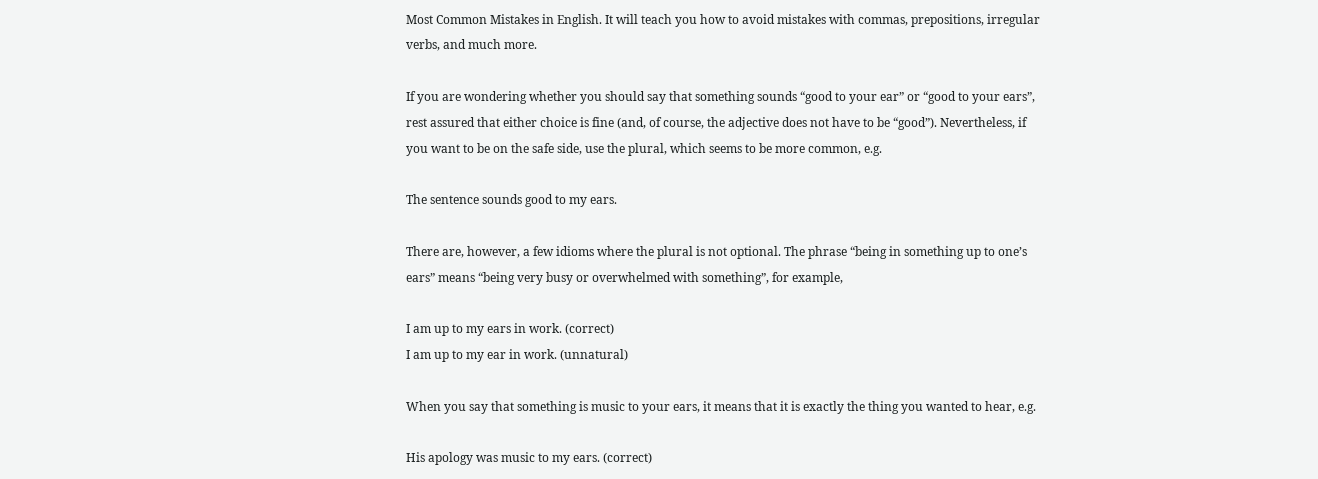Most Common Mistakes in English. It will teach you how to avoid mistakes with commas, prepositions, irregular verbs, and much more.

If you are wondering whether you should say that something sounds “good to your ear” or “good to your ears”, rest assured that either choice is fine (and, of course, the adjective does not have to be “good”). Nevertheless, if you want to be on the safe side, use the plural, which seems to be more common, e.g.

The sentence sounds good to my ears.

There are, however, a few idioms where the plural is not optional. The phrase “being in something up to one’s ears” means “being very busy or overwhelmed with something”, for example,

I am up to my ears in work. (correct)
I am up to my ear in work. (unnatural)

When you say that something is music to your ears, it means that it is exactly the thing you wanted to hear, e.g.

His apology was music to my ears. (correct)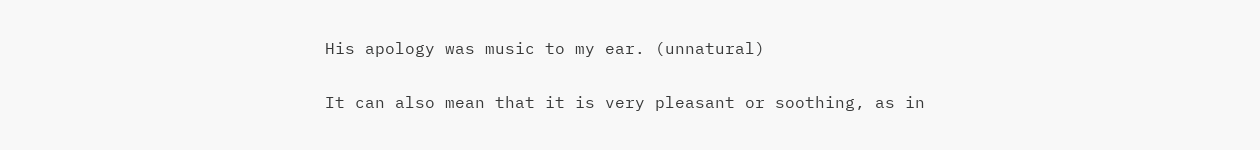His apology was music to my ear. (unnatural)

It can also mean that it is very pleasant or soothing, as in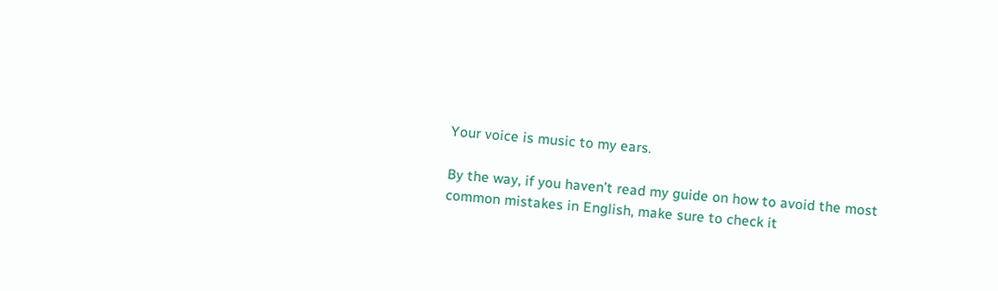Your voice is music to my ears.

By the way, if you haven’t read my guide on how to avoid the most common mistakes in English, make sure to check it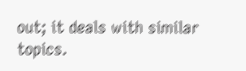out; it deals with similar topics.